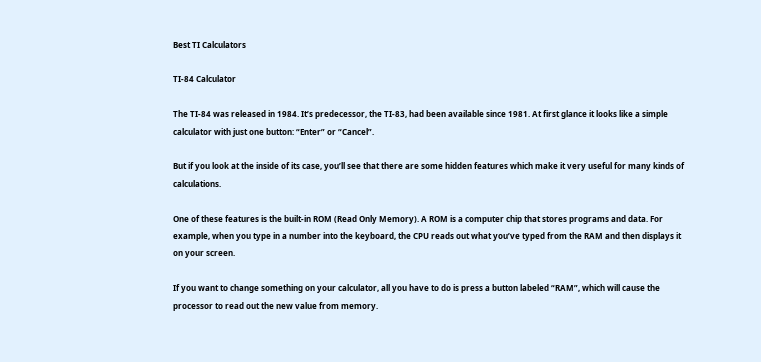Best TI Calculators

TI-84 Calculator

The TI-84 was released in 1984. It’s predecessor, the TI-83, had been available since 1981. At first glance it looks like a simple calculator with just one button: “Enter” or “Cancel”.

But if you look at the inside of its case, you’ll see that there are some hidden features which make it very useful for many kinds of calculations.

One of these features is the built-in ROM (Read Only Memory). A ROM is a computer chip that stores programs and data. For example, when you type in a number into the keyboard, the CPU reads out what you’ve typed from the RAM and then displays it on your screen.

If you want to change something on your calculator, all you have to do is press a button labeled “RAM”, which will cause the processor to read out the new value from memory.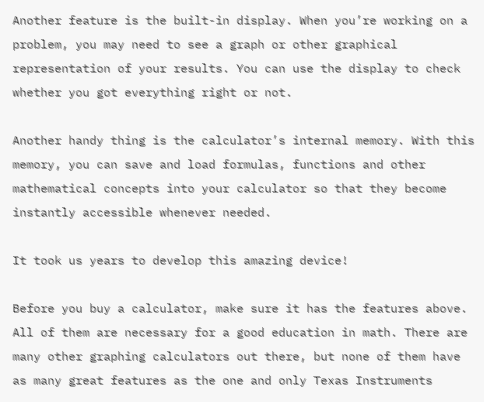Another feature is the built-in display. When you’re working on a problem, you may need to see a graph or other graphical representation of your results. You can use the display to check whether you got everything right or not.

Another handy thing is the calculator’s internal memory. With this memory, you can save and load formulas, functions and other mathematical concepts into your calculator so that they become instantly accessible whenever needed.

It took us years to develop this amazing device!

Before you buy a calculator, make sure it has the features above. All of them are necessary for a good education in math. There are many other graphing calculators out there, but none of them have as many great features as the one and only Texas Instruments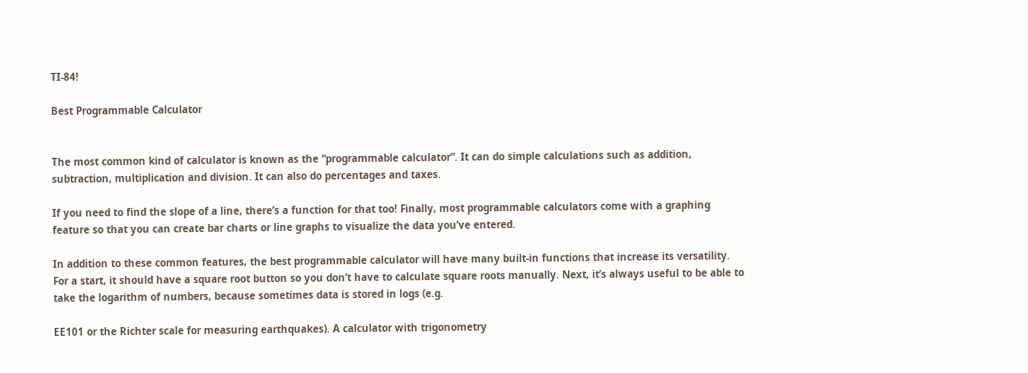TI-84!

Best Programmable Calculator


The most common kind of calculator is known as the “programmable calculator”. It can do simple calculations such as addition, subtraction, multiplication and division. It can also do percentages and taxes.

If you need to find the slope of a line, there’s a function for that too! Finally, most programmable calculators come with a graphing feature so that you can create bar charts or line graphs to visualize the data you’ve entered.

In addition to these common features, the best programmable calculator will have many built-in functions that increase its versatility. For a start, it should have a square root button so you don’t have to calculate square roots manually. Next, it’s always useful to be able to take the logarithm of numbers, because sometimes data is stored in logs (e.g.

EE101 or the Richter scale for measuring earthquakes). A calculator with trigonometry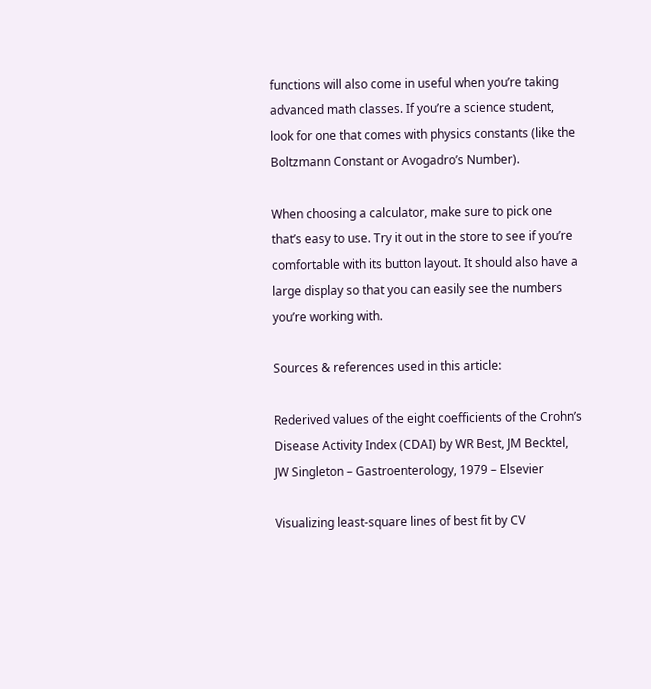functions will also come in useful when you’re taking advanced math classes. If you’re a science student, look for one that comes with physics constants (like the Boltzmann Constant or Avogadro’s Number).

When choosing a calculator, make sure to pick one that’s easy to use. Try it out in the store to see if you’re comfortable with its button layout. It should also have a large display so that you can easily see the numbers you’re working with.

Sources & references used in this article:

Rederived values of the eight coefficients of the Crohn’s Disease Activity Index (CDAI) by WR Best, JM Becktel, JW Singleton – Gastroenterology, 1979 – Elsevier

Visualizing least-square lines of best fit by CV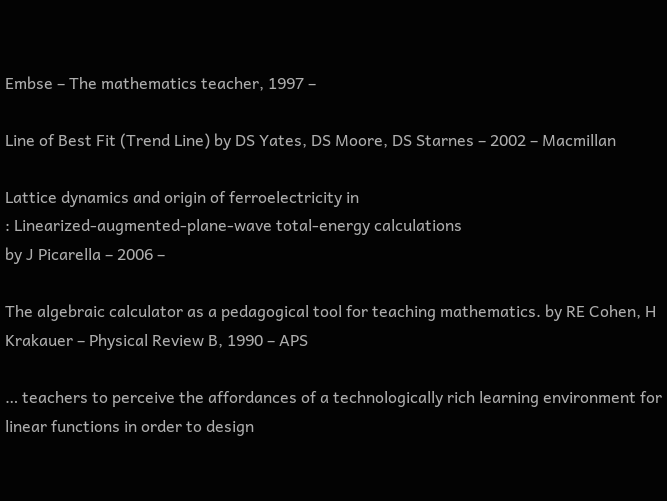Embse – The mathematics teacher, 1997 –

Line of Best Fit (Trend Line) by DS Yates, DS Moore, DS Starnes – 2002 – Macmillan

Lattice dynamics and origin of ferroelectricity in
: Linearized-augmented-plane-wave total-energy calculations
by J Picarella – 2006 –

The algebraic calculator as a pedagogical tool for teaching mathematics. by RE Cohen, H Krakauer – Physical Review B, 1990 – APS

… teachers to perceive the affordances of a technologically rich learning environment for linear functions in order to design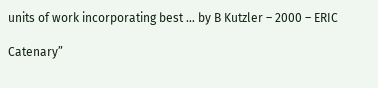units of work incorporating best … by B Kutzler – 2000 – ERIC

Catenary”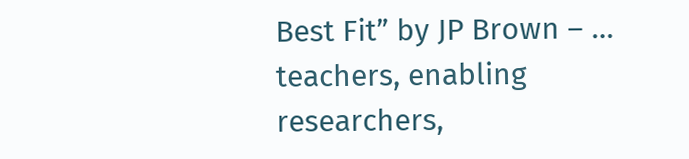Best Fit” by JP Brown – … teachers, enabling researchers,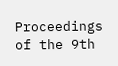Proceedings of the 9th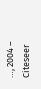…, 2004 – Citeseer